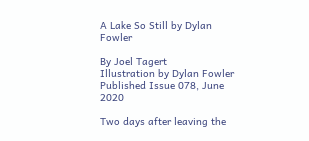A Lake So Still by Dylan Fowler

By Joel Tagert
Illustration by Dylan Fowler
Published Issue 078, June 2020

Two days after leaving the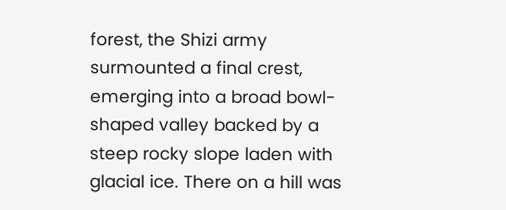forest, the Shizi army surmounted a final crest, emerging into a broad bowl-shaped valley backed by a steep rocky slope laden with glacial ice. There on a hill was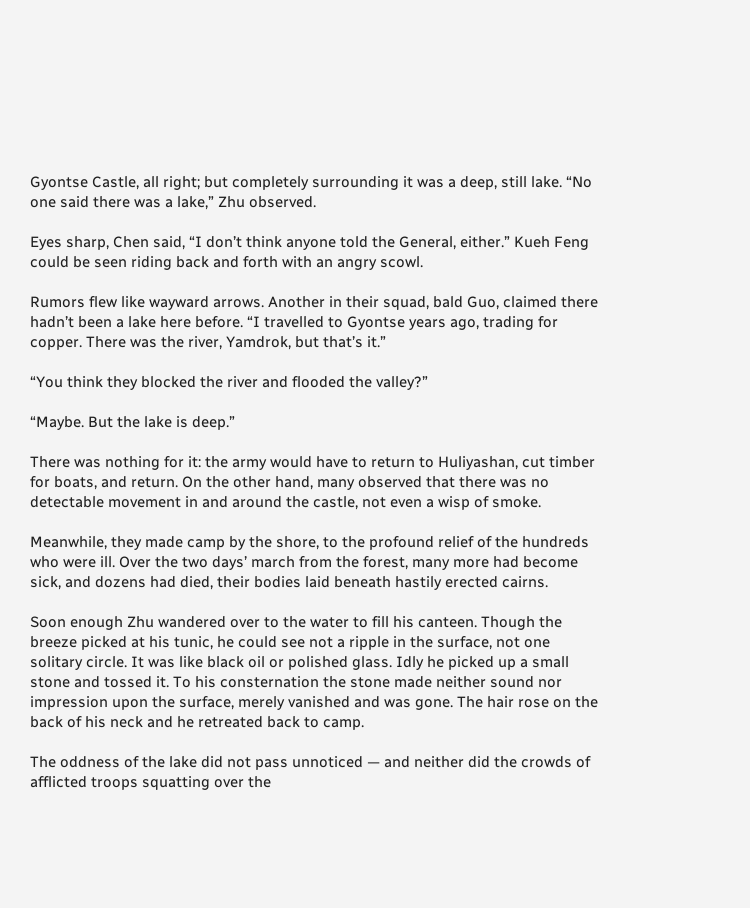Gyontse Castle, all right; but completely surrounding it was a deep, still lake. “No one said there was a lake,” Zhu observed.

Eyes sharp, Chen said, “I don’t think anyone told the General, either.” Kueh Feng could be seen riding back and forth with an angry scowl.

Rumors flew like wayward arrows. Another in their squad, bald Guo, claimed there hadn’t been a lake here before. “I travelled to Gyontse years ago, trading for copper. There was the river, Yamdrok, but that’s it.”

“You think they blocked the river and flooded the valley?”

“Maybe. But the lake is deep.”

There was nothing for it: the army would have to return to Huliyashan, cut timber for boats, and return. On the other hand, many observed that there was no detectable movement in and around the castle, not even a wisp of smoke.

Meanwhile, they made camp by the shore, to the profound relief of the hundreds who were ill. Over the two days’ march from the forest, many more had become sick, and dozens had died, their bodies laid beneath hastily erected cairns.

Soon enough Zhu wandered over to the water to fill his canteen. Though the breeze picked at his tunic, he could see not a ripple in the surface, not one solitary circle. It was like black oil or polished glass. Idly he picked up a small stone and tossed it. To his consternation the stone made neither sound nor impression upon the surface, merely vanished and was gone. The hair rose on the back of his neck and he retreated back to camp.

The oddness of the lake did not pass unnoticed — and neither did the crowds of afflicted troops squatting over the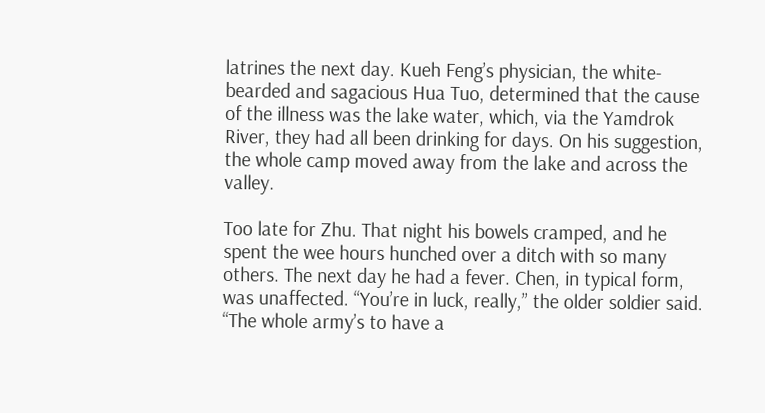latrines the next day. Kueh Feng’s physician, the white-bearded and sagacious Hua Tuo, determined that the cause of the illness was the lake water, which, via the Yamdrok River, they had all been drinking for days. On his suggestion, the whole camp moved away from the lake and across the valley.

Too late for Zhu. That night his bowels cramped, and he spent the wee hours hunched over a ditch with so many others. The next day he had a fever. Chen, in typical form, was unaffected. “You’re in luck, really,” the older soldier said. “The whole army’s to have a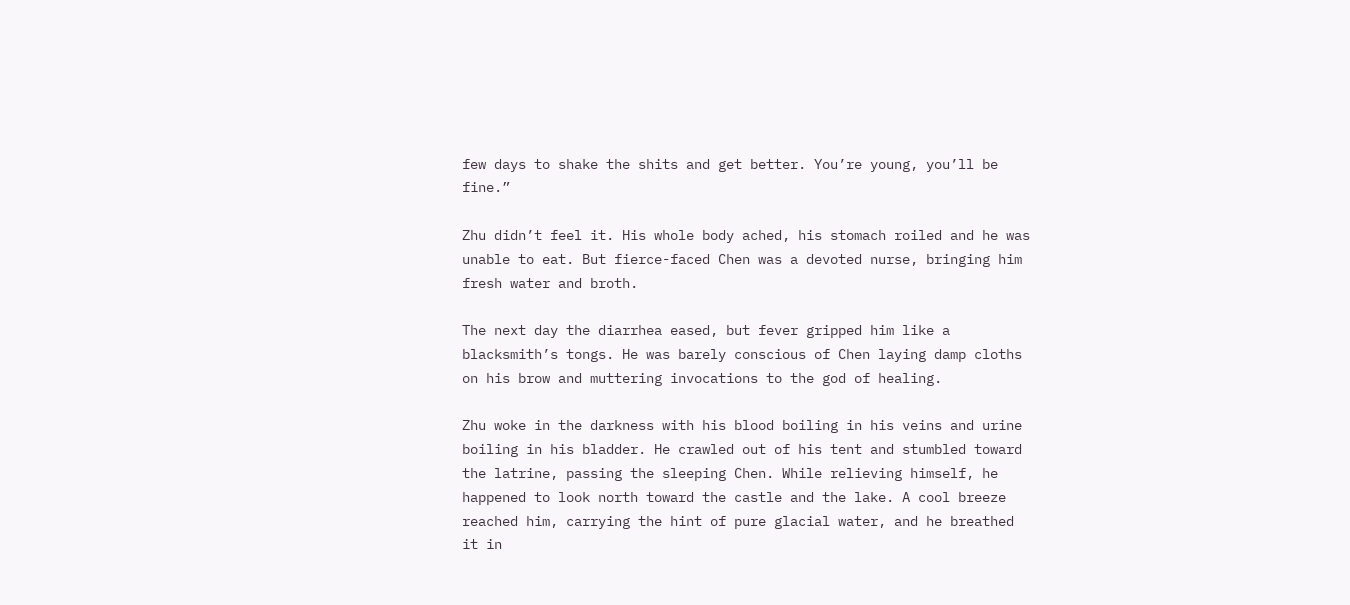few days to shake the shits and get better. You’re young, you’ll be fine.”

Zhu didn’t feel it. His whole body ached, his stomach roiled and he was unable to eat. But fierce-faced Chen was a devoted nurse, bringing him fresh water and broth.

The next day the diarrhea eased, but fever gripped him like a blacksmith’s tongs. He was barely conscious of Chen laying damp cloths on his brow and muttering invocations to the god of healing.

Zhu woke in the darkness with his blood boiling in his veins and urine boiling in his bladder. He crawled out of his tent and stumbled toward the latrine, passing the sleeping Chen. While relieving himself, he happened to look north toward the castle and the lake. A cool breeze reached him, carrying the hint of pure glacial water, and he breathed it in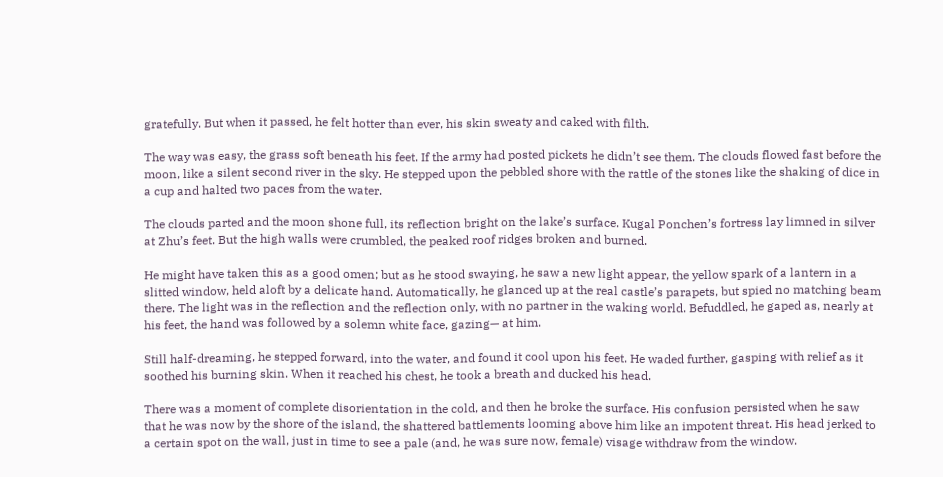gratefully. But when it passed, he felt hotter than ever, his skin sweaty and caked with filth.

The way was easy, the grass soft beneath his feet. If the army had posted pickets he didn’t see them. The clouds flowed fast before the moon, like a silent second river in the sky. He stepped upon the pebbled shore with the rattle of the stones like the shaking of dice in a cup and halted two paces from the water.

The clouds parted and the moon shone full, its reflection bright on the lake’s surface. Kugal Ponchen’s fortress lay limned in silver at Zhu’s feet. But the high walls were crumbled, the peaked roof ridges broken and burned.

He might have taken this as a good omen; but as he stood swaying, he saw a new light appear, the yellow spark of a lantern in a slitted window, held aloft by a delicate hand. Automatically, he glanced up at the real castle’s parapets, but spied no matching beam there. The light was in the reflection and the reflection only, with no partner in the waking world. Befuddled, he gaped as, nearly at his feet, the hand was followed by a solemn white face, gazing— at him.

Still half-dreaming, he stepped forward, into the water, and found it cool upon his feet. He waded further, gasping with relief as it soothed his burning skin. When it reached his chest, he took a breath and ducked his head.

There was a moment of complete disorientation in the cold, and then he broke the surface. His confusion persisted when he saw that he was now by the shore of the island, the shattered battlements looming above him like an impotent threat. His head jerked to a certain spot on the wall, just in time to see a pale (and, he was sure now, female) visage withdraw from the window.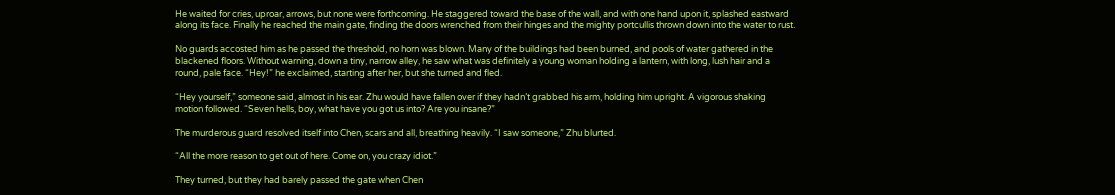He waited for cries, uproar, arrows, but none were forthcoming. He staggered toward the base of the wall, and with one hand upon it, splashed eastward along its face. Finally he reached the main gate, finding the doors wrenched from their hinges and the mighty portcullis thrown down into the water to rust.

No guards accosted him as he passed the threshold, no horn was blown. Many of the buildings had been burned, and pools of water gathered in the blackened floors. Without warning, down a tiny, narrow alley, he saw what was definitely a young woman holding a lantern, with long, lush hair and a round, pale face. “Hey!” he exclaimed, starting after her, but she turned and fled.

“Hey yourself,” someone said, almost in his ear. Zhu would have fallen over if they hadn’t grabbed his arm, holding him upright. A vigorous shaking motion followed. “Seven hells, boy, what have you got us into? Are you insane?”

The murderous guard resolved itself into Chen, scars and all, breathing heavily. “I saw someone,” Zhu blurted.

“All the more reason to get out of here. Come on, you crazy idiot.”

They turned, but they had barely passed the gate when Chen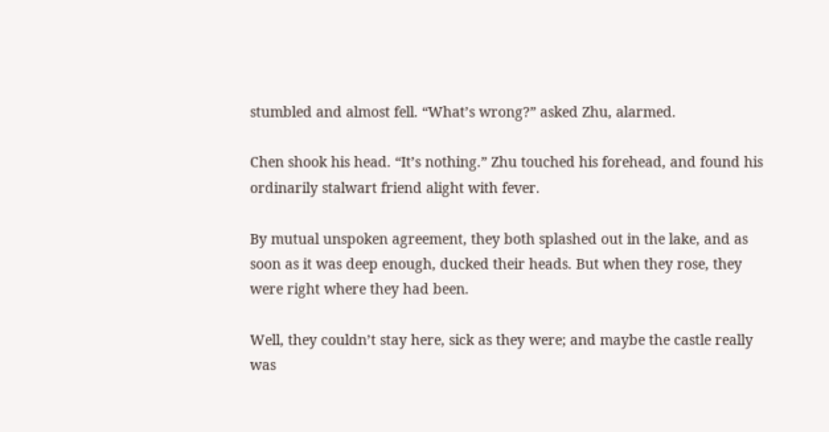stumbled and almost fell. “What’s wrong?” asked Zhu, alarmed.

Chen shook his head. “It’s nothing.” Zhu touched his forehead, and found his ordinarily stalwart friend alight with fever.

By mutual unspoken agreement, they both splashed out in the lake, and as soon as it was deep enough, ducked their heads. But when they rose, they were right where they had been.

Well, they couldn’t stay here, sick as they were; and maybe the castle really was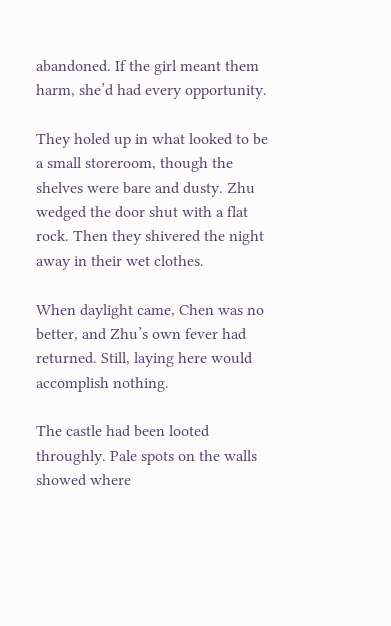abandoned. If the girl meant them harm, she’d had every opportunity.

They holed up in what looked to be a small storeroom, though the shelves were bare and dusty. Zhu wedged the door shut with a flat rock. Then they shivered the night away in their wet clothes.

When daylight came, Chen was no better, and Zhu’s own fever had returned. Still, laying here would accomplish nothing.

The castle had been looted throughly. Pale spots on the walls showed where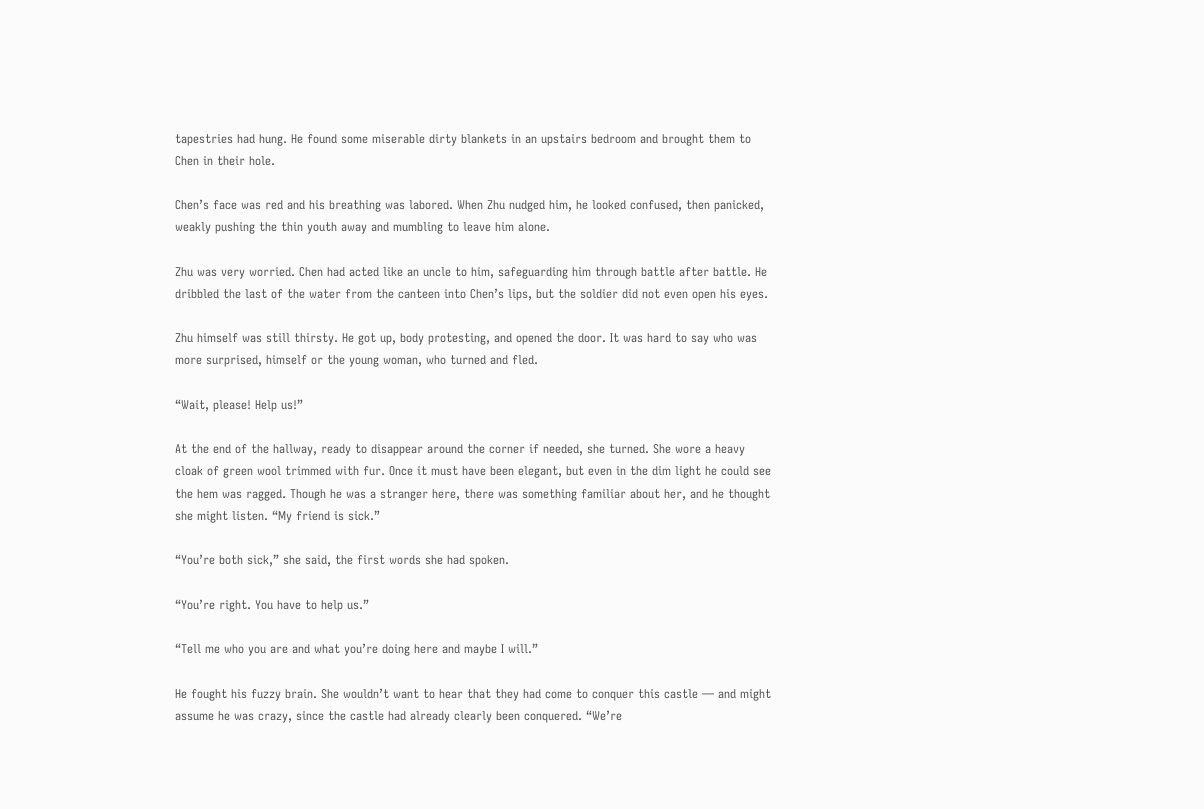tapestries had hung. He found some miserable dirty blankets in an upstairs bedroom and brought them to Chen in their hole.

Chen’s face was red and his breathing was labored. When Zhu nudged him, he looked confused, then panicked, weakly pushing the thin youth away and mumbling to leave him alone.

Zhu was very worried. Chen had acted like an uncle to him, safeguarding him through battle after battle. He dribbled the last of the water from the canteen into Chen’s lips, but the soldier did not even open his eyes.

Zhu himself was still thirsty. He got up, body protesting, and opened the door. It was hard to say who was more surprised, himself or the young woman, who turned and fled.

“Wait, please! Help us!”

At the end of the hallway, ready to disappear around the corner if needed, she turned. She wore a heavy cloak of green wool trimmed with fur. Once it must have been elegant, but even in the dim light he could see the hem was ragged. Though he was a stranger here, there was something familiar about her, and he thought she might listen. “My friend is sick.”

“You’re both sick,” she said, the first words she had spoken.

“You’re right. You have to help us.”

“Tell me who you are and what you’re doing here and maybe I will.”

He fought his fuzzy brain. She wouldn’t want to hear that they had come to conquer this castle — and might assume he was crazy, since the castle had already clearly been conquered. “We’re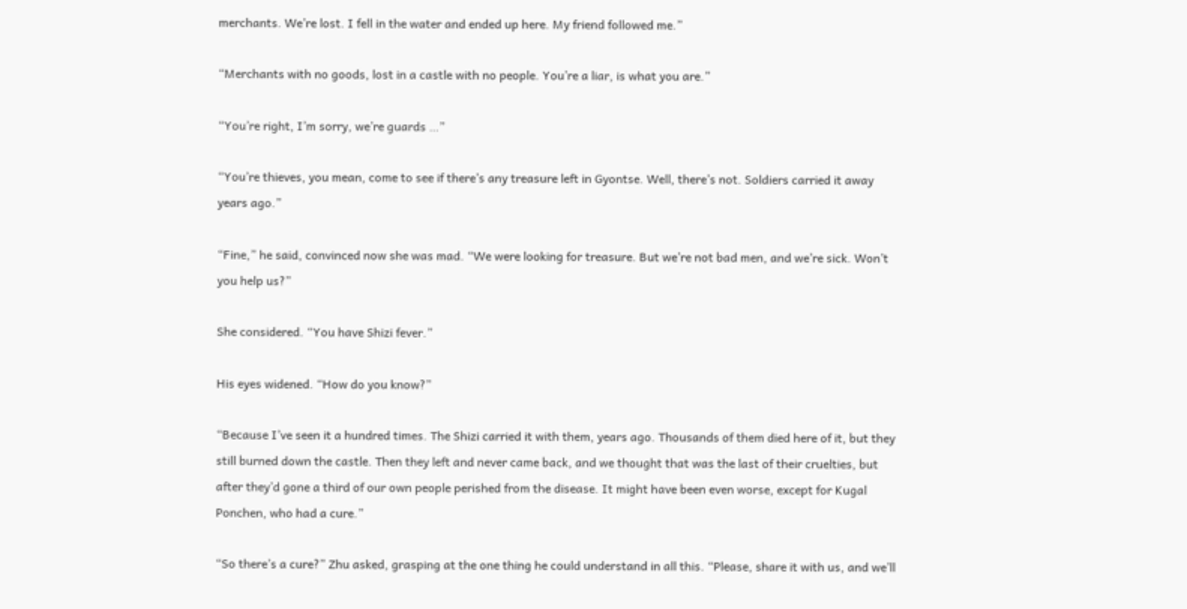merchants. We’re lost. I fell in the water and ended up here. My friend followed me.”

“Merchants with no goods, lost in a castle with no people. You’re a liar, is what you are.”

“You’re right, I’m sorry, we’re guards …”

“You’re thieves, you mean, come to see if there’s any treasure left in Gyontse. Well, there’s not. Soldiers carried it away years ago.”

“Fine,” he said, convinced now she was mad. “We were looking for treasure. But we’re not bad men, and we’re sick. Won’t you help us?”

She considered. “You have Shizi fever.”

His eyes widened. “How do you know?”

“Because I’ve seen it a hundred times. The Shizi carried it with them, years ago. Thousands of them died here of it, but they still burned down the castle. Then they left and never came back, and we thought that was the last of their cruelties, but after they’d gone a third of our own people perished from the disease. It might have been even worse, except for Kugal Ponchen, who had a cure.”

“So there’s a cure?” Zhu asked, grasping at the one thing he could understand in all this. “Please, share it with us, and we’ll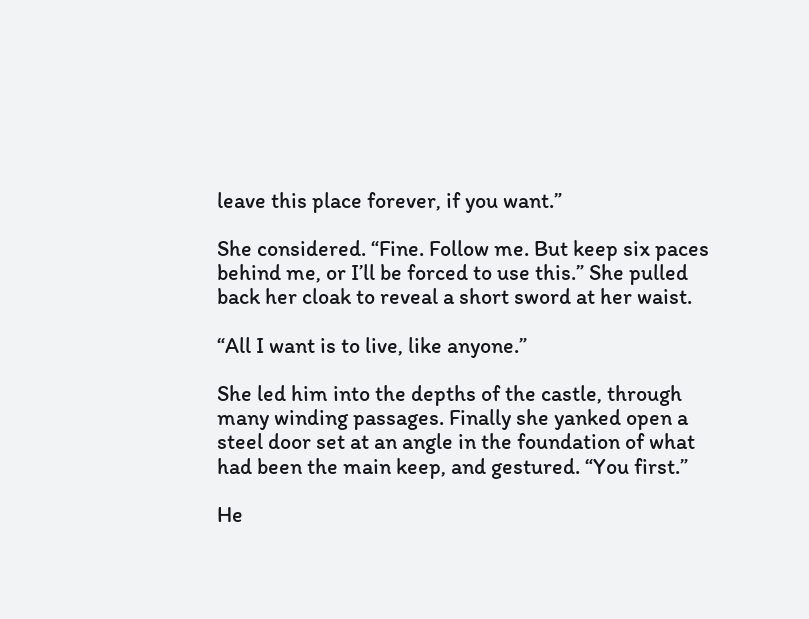leave this place forever, if you want.”

She considered. “Fine. Follow me. But keep six paces behind me, or I’ll be forced to use this.” She pulled back her cloak to reveal a short sword at her waist.

“All I want is to live, like anyone.”

She led him into the depths of the castle, through many winding passages. Finally she yanked open a steel door set at an angle in the foundation of what had been the main keep, and gestured. “You first.”

He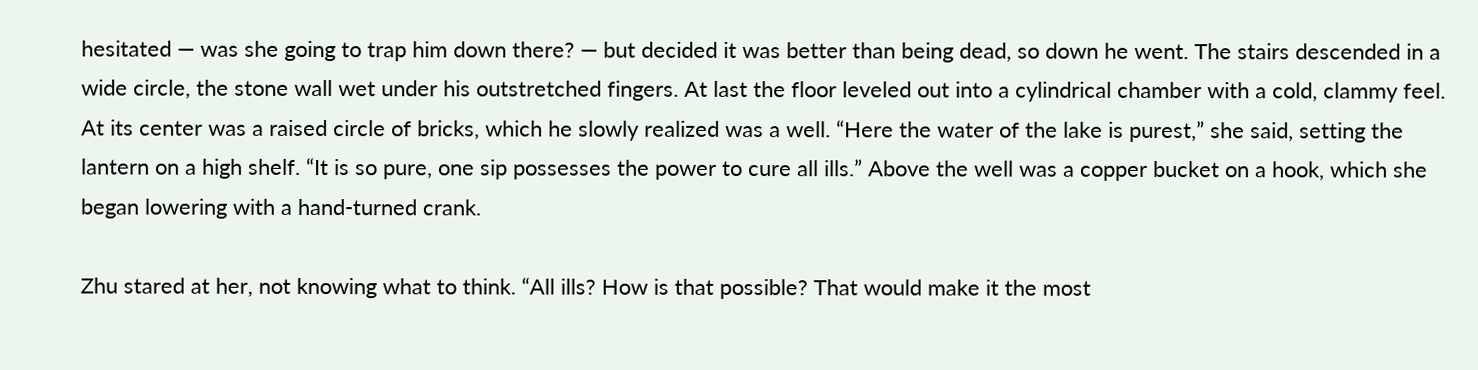hesitated — was she going to trap him down there? — but decided it was better than being dead, so down he went. The stairs descended in a wide circle, the stone wall wet under his outstretched fingers. At last the floor leveled out into a cylindrical chamber with a cold, clammy feel. At its center was a raised circle of bricks, which he slowly realized was a well. “Here the water of the lake is purest,” she said, setting the lantern on a high shelf. “It is so pure, one sip possesses the power to cure all ills.” Above the well was a copper bucket on a hook, which she began lowering with a hand-turned crank.

Zhu stared at her, not knowing what to think. “All ills? How is that possible? That would make it the most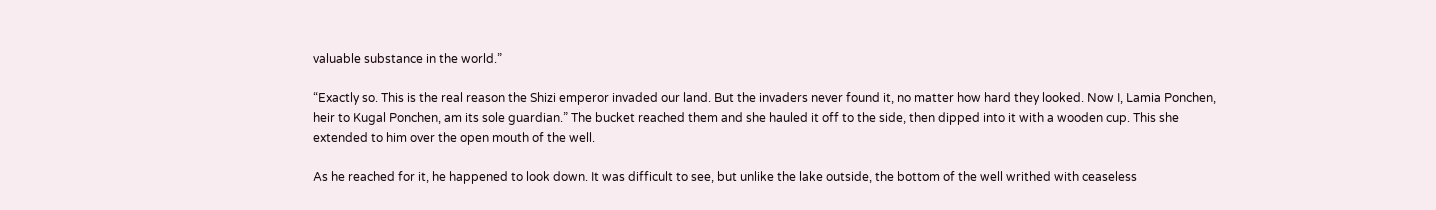valuable substance in the world.”

“Exactly so. This is the real reason the Shizi emperor invaded our land. But the invaders never found it, no matter how hard they looked. Now I, Lamia Ponchen, heir to Kugal Ponchen, am its sole guardian.” The bucket reached them and she hauled it off to the side, then dipped into it with a wooden cup. This she extended to him over the open mouth of the well.

As he reached for it, he happened to look down. It was difficult to see, but unlike the lake outside, the bottom of the well writhed with ceaseless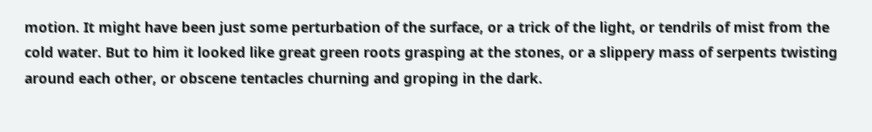motion. It might have been just some perturbation of the surface, or a trick of the light, or tendrils of mist from the cold water. But to him it looked like great green roots grasping at the stones, or a slippery mass of serpents twisting around each other, or obscene tentacles churning and groping in the dark.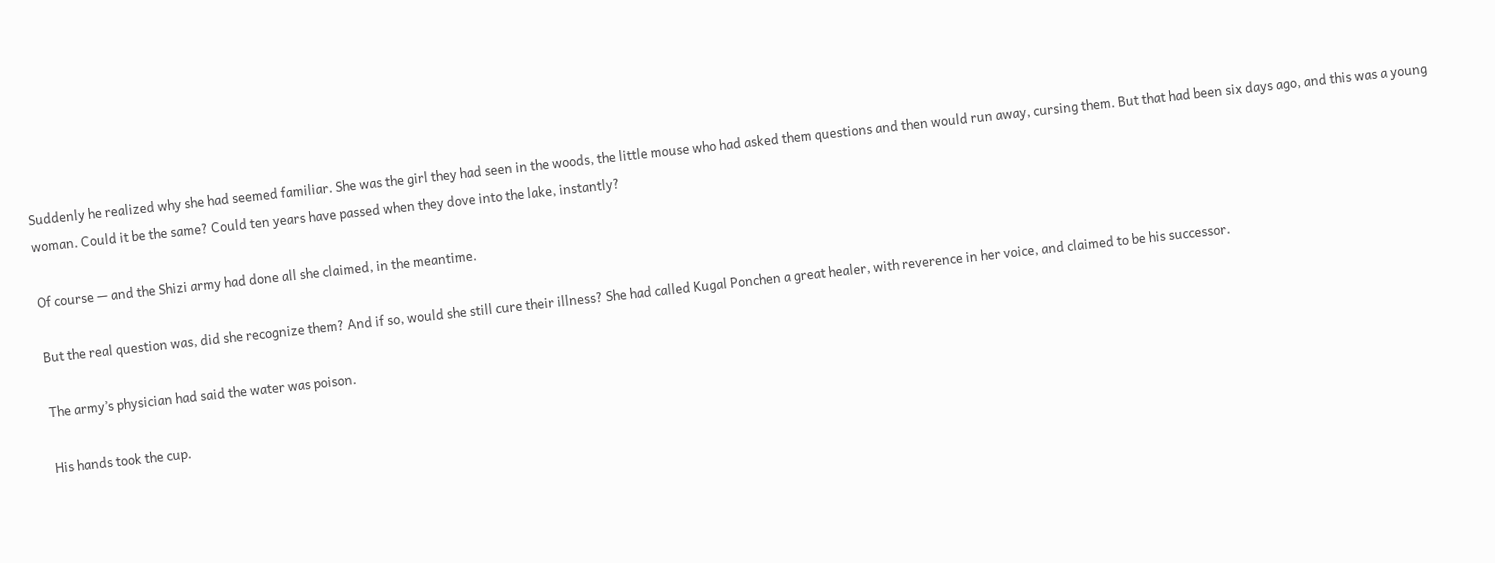Suddenly he realized why she had seemed familiar. She was the girl they had seen in the woods, the little mouse who had asked them questions and then would run away, cursing them. But that had been six days ago, and this was a young woman. Could it be the same? Could ten years have passed when they dove into the lake, instantly?

Of course — and the Shizi army had done all she claimed, in the meantime.

But the real question was, did she recognize them? And if so, would she still cure their illness? She had called Kugal Ponchen a great healer, with reverence in her voice, and claimed to be his successor.

The army’s physician had said the water was poison.

His hands took the cup.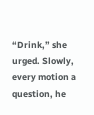“Drink,” she urged. Slowly, every motion a question, he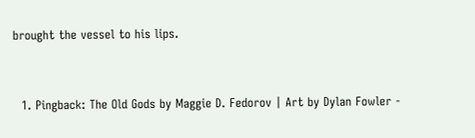brought the vessel to his lips.


  1. Pingback: The Old Gods by Maggie D. Fedorov | Art by Dylan Fowler -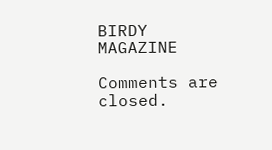BIRDY MAGAZINE

Comments are closed.